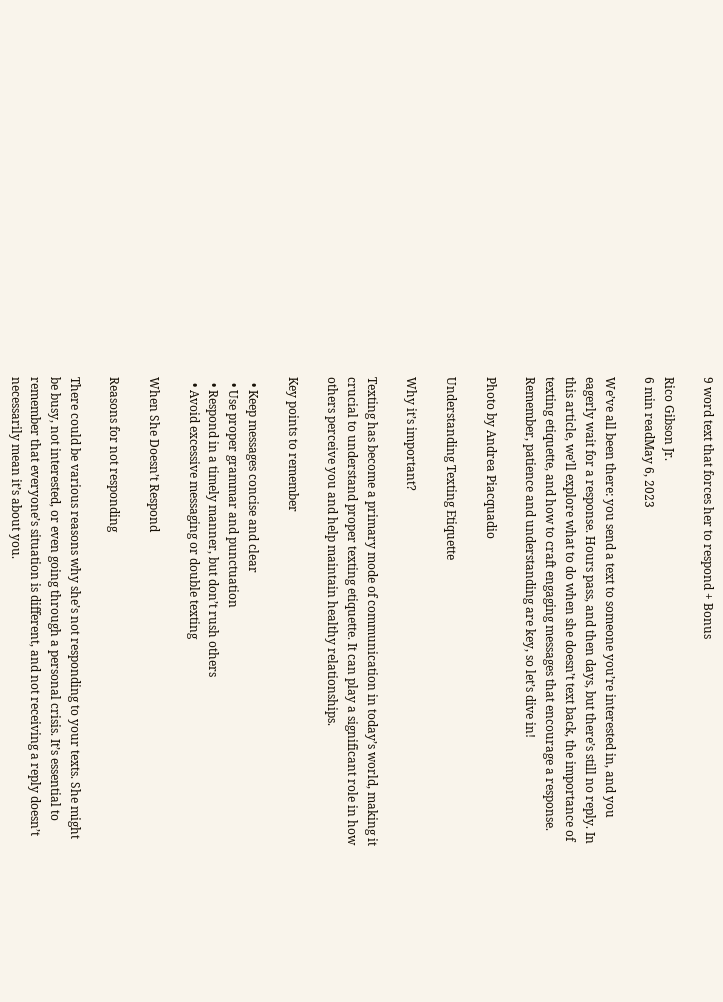9 word text that forces her to respond + Bonus

Rico Gibson Jr.
6 min readMay 6, 2023

We’ve all been there: you send a text to someone you’re interested in, and you eagerly wait for a response. Hours pass, and then days, but there’s still no reply. In this article, we’ll explore what to do when she doesn’t text back, the importance of texting etiquette, and how to craft engaging messages that encourage a response. Remember, patience and understanding are key, so let’s dive in!

Photo by Andrea Piacquadio

Understanding Texting Etiquette

Why it’s important?

Texting has become a primary mode of communication in today’s world, making it crucial to understand proper texting etiquette. It can play a significant role in how others perceive you and help maintain healthy relationships.

Key points to remember

  • Keep messages concise and clear
  • Use proper grammar and punctuation
  • Respond in a timely manner, but don’t rush others
  • Avoid excessive messaging or double texting

When She Doesn’t Respond

Reasons for not responding

There could be various reasons why she’s not responding to your texts. She might be busy, not interested, or even going through a personal crisis. It’s essential to remember that everyone’s situation is different, and not receiving a reply doesn’t necessarily mean it’s about you.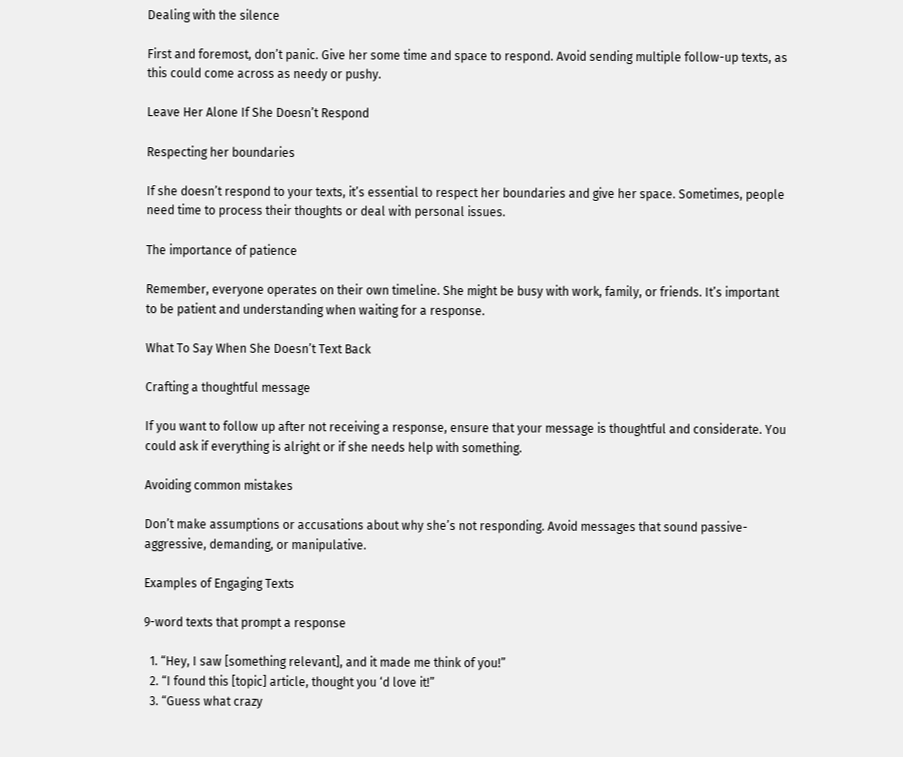Dealing with the silence

First and foremost, don’t panic. Give her some time and space to respond. Avoid sending multiple follow-up texts, as this could come across as needy or pushy.

Leave Her Alone If She Doesn’t Respond

Respecting her boundaries

If she doesn’t respond to your texts, it’s essential to respect her boundaries and give her space. Sometimes, people need time to process their thoughts or deal with personal issues.

The importance of patience

Remember, everyone operates on their own timeline. She might be busy with work, family, or friends. It’s important to be patient and understanding when waiting for a response.

What To Say When She Doesn’t Text Back

Crafting a thoughtful message

If you want to follow up after not receiving a response, ensure that your message is thoughtful and considerate. You could ask if everything is alright or if she needs help with something.

Avoiding common mistakes

Don’t make assumptions or accusations about why she’s not responding. Avoid messages that sound passive-aggressive, demanding, or manipulative.

Examples of Engaging Texts

9-word texts that prompt a response

  1. “Hey, I saw [something relevant], and it made me think of you!”
  2. “I found this [topic] article, thought you ‘d love it!”
  3. “Guess what crazy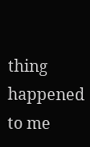thing happened to me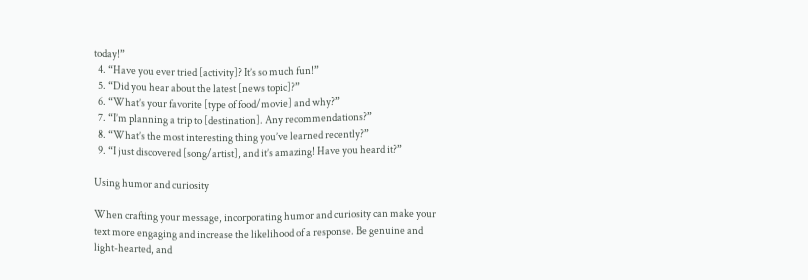today!”
  4. “Have you ever tried [activity]? It’s so much fun!”
  5. “Did you hear about the latest [news topic]?”
  6. “What’s your favorite [type of food/movie] and why?”
  7. “I’m planning a trip to [destination]. Any recommendations?”
  8. “What’s the most interesting thing you’ve learned recently?”
  9. “I just discovered [song/artist], and it’s amazing! Have you heard it?”

Using humor and curiosity

When crafting your message, incorporating humor and curiosity can make your text more engaging and increase the likelihood of a response. Be genuine and light-hearted, and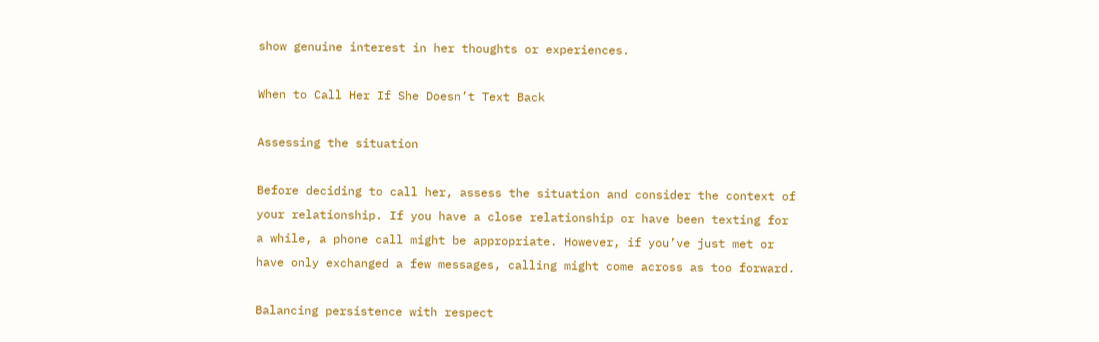show genuine interest in her thoughts or experiences.

When to Call Her If She Doesn’t Text Back

Assessing the situation

Before deciding to call her, assess the situation and consider the context of your relationship. If you have a close relationship or have been texting for a while, a phone call might be appropriate. However, if you’ve just met or have only exchanged a few messages, calling might come across as too forward.

Balancing persistence with respect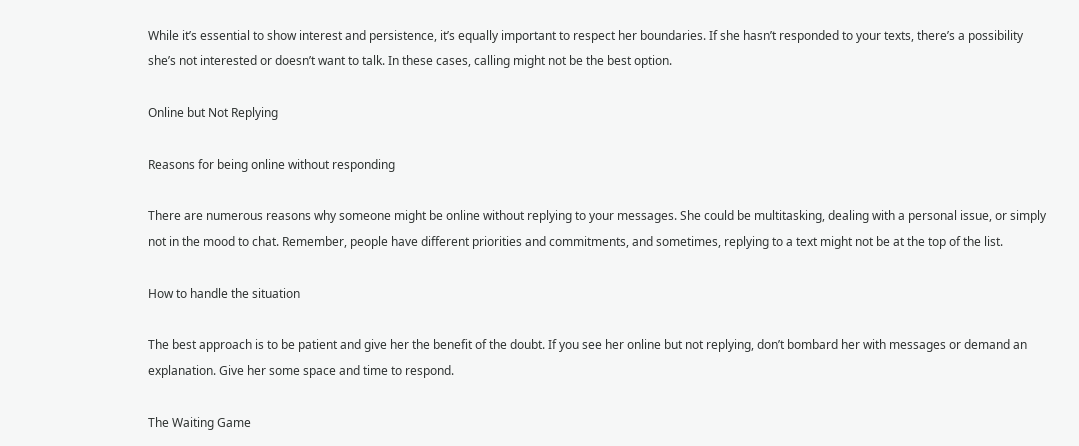While it’s essential to show interest and persistence, it’s equally important to respect her boundaries. If she hasn’t responded to your texts, there’s a possibility she’s not interested or doesn’t want to talk. In these cases, calling might not be the best option.

Online but Not Replying

Reasons for being online without responding

There are numerous reasons why someone might be online without replying to your messages. She could be multitasking, dealing with a personal issue, or simply not in the mood to chat. Remember, people have different priorities and commitments, and sometimes, replying to a text might not be at the top of the list.

How to handle the situation

The best approach is to be patient and give her the benefit of the doubt. If you see her online but not replying, don’t bombard her with messages or demand an explanation. Give her some space and time to respond.

The Waiting Game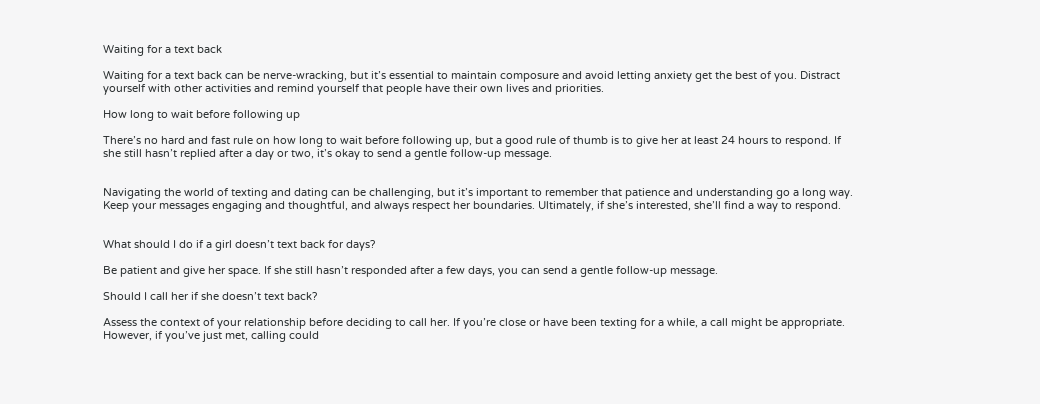Waiting for a text back

Waiting for a text back can be nerve-wracking, but it’s essential to maintain composure and avoid letting anxiety get the best of you. Distract yourself with other activities and remind yourself that people have their own lives and priorities.

How long to wait before following up

There’s no hard and fast rule on how long to wait before following up, but a good rule of thumb is to give her at least 24 hours to respond. If she still hasn’t replied after a day or two, it’s okay to send a gentle follow-up message.


Navigating the world of texting and dating can be challenging, but it’s important to remember that patience and understanding go a long way. Keep your messages engaging and thoughtful, and always respect her boundaries. Ultimately, if she’s interested, she’ll find a way to respond.


What should I do if a girl doesn’t text back for days?

Be patient and give her space. If she still hasn’t responded after a few days, you can send a gentle follow-up message.

Should I call her if she doesn’t text back?

Assess the context of your relationship before deciding to call her. If you’re close or have been texting for a while, a call might be appropriate. However, if you’ve just met, calling could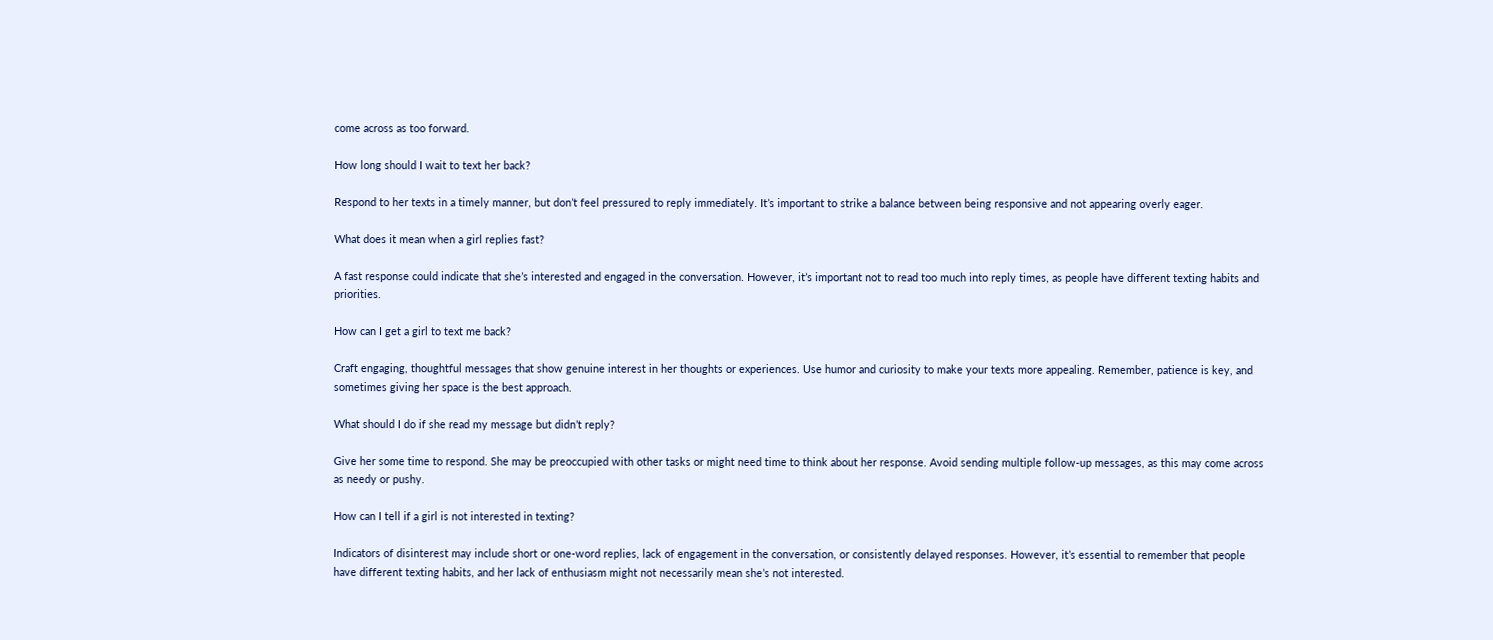come across as too forward.

How long should I wait to text her back?

Respond to her texts in a timely manner, but don’t feel pressured to reply immediately. It’s important to strike a balance between being responsive and not appearing overly eager.

What does it mean when a girl replies fast?

A fast response could indicate that she’s interested and engaged in the conversation. However, it’s important not to read too much into reply times, as people have different texting habits and priorities.

How can I get a girl to text me back?

Craft engaging, thoughtful messages that show genuine interest in her thoughts or experiences. Use humor and curiosity to make your texts more appealing. Remember, patience is key, and sometimes giving her space is the best approach.

What should I do if she read my message but didn’t reply?

Give her some time to respond. She may be preoccupied with other tasks or might need time to think about her response. Avoid sending multiple follow-up messages, as this may come across as needy or pushy.

How can I tell if a girl is not interested in texting?

Indicators of disinterest may include short or one-word replies, lack of engagement in the conversation, or consistently delayed responses. However, it’s essential to remember that people have different texting habits, and her lack of enthusiasm might not necessarily mean she’s not interested.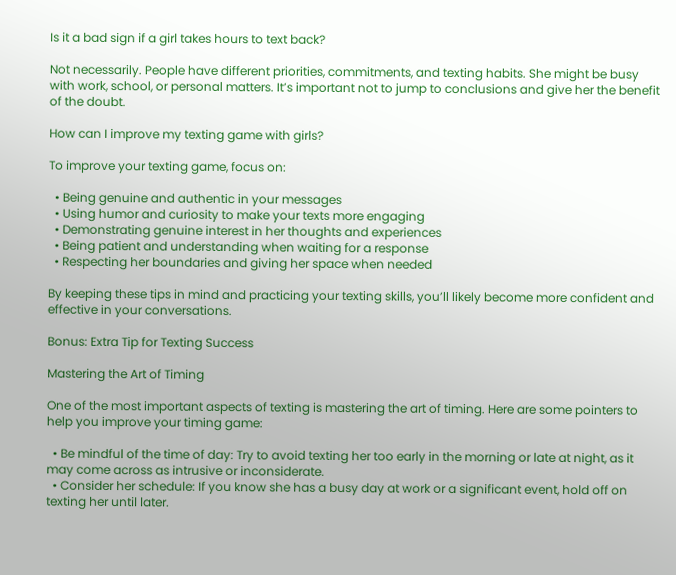Is it a bad sign if a girl takes hours to text back?

Not necessarily. People have different priorities, commitments, and texting habits. She might be busy with work, school, or personal matters. It’s important not to jump to conclusions and give her the benefit of the doubt.

How can I improve my texting game with girls?

To improve your texting game, focus on:

  • Being genuine and authentic in your messages
  • Using humor and curiosity to make your texts more engaging
  • Demonstrating genuine interest in her thoughts and experiences
  • Being patient and understanding when waiting for a response
  • Respecting her boundaries and giving her space when needed

By keeping these tips in mind and practicing your texting skills, you’ll likely become more confident and effective in your conversations.

Bonus: Extra Tip for Texting Success

Mastering the Art of Timing

One of the most important aspects of texting is mastering the art of timing. Here are some pointers to help you improve your timing game:

  • Be mindful of the time of day: Try to avoid texting her too early in the morning or late at night, as it may come across as intrusive or inconsiderate.
  • Consider her schedule: If you know she has a busy day at work or a significant event, hold off on texting her until later.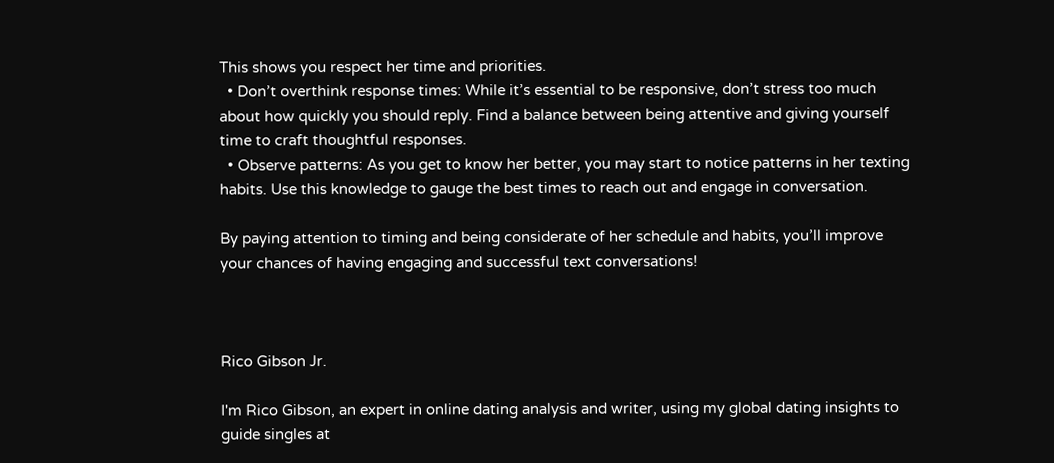This shows you respect her time and priorities.
  • Don’t overthink response times: While it’s essential to be responsive, don’t stress too much about how quickly you should reply. Find a balance between being attentive and giving yourself time to craft thoughtful responses.
  • Observe patterns: As you get to know her better, you may start to notice patterns in her texting habits. Use this knowledge to gauge the best times to reach out and engage in conversation.

By paying attention to timing and being considerate of her schedule and habits, you’ll improve your chances of having engaging and successful text conversations!



Rico Gibson Jr.

I'm Rico Gibson, an expert in online dating analysis and writer, using my global dating insights to guide singles at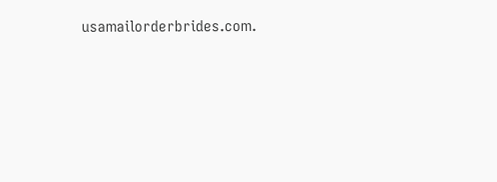usamailorderbrides.com.